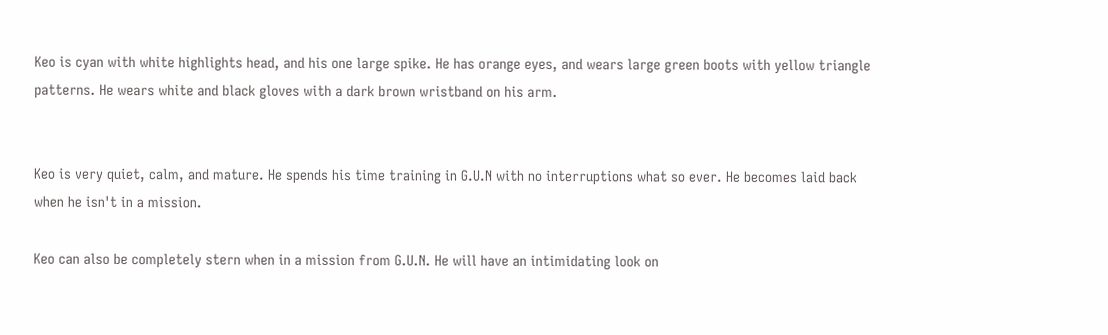Keo is cyan with white highlights head, and his one large spike. He has orange eyes, and wears large green boots with yellow triangle patterns. He wears white and black gloves with a dark brown wristband on his arm.


Keo is very quiet, calm, and mature. He spends his time training in G.U.N with no interruptions what so ever. He becomes laid back when he isn't in a mission.

Keo can also be completely stern when in a mission from G.U.N. He will have an intimidating look on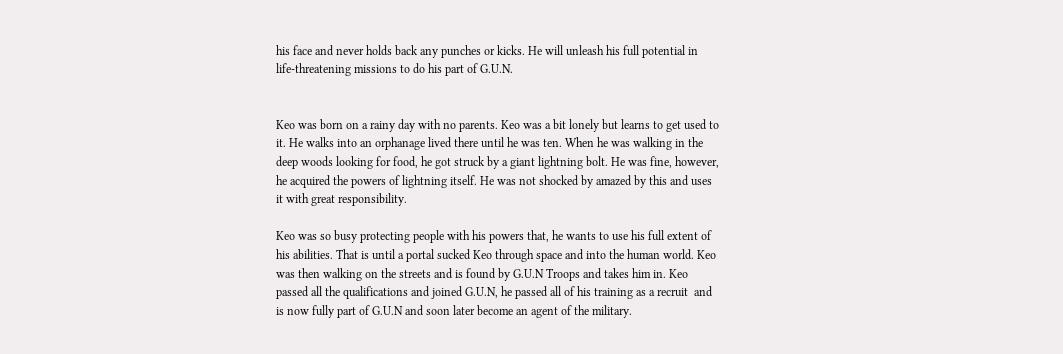his face and never holds back any punches or kicks. He will unleash his full potential in life-threatening missions to do his part of G.U.N.


Keo was born on a rainy day with no parents. Keo was a bit lonely but learns to get used to it. He walks into an orphanage lived there until he was ten. When he was walking in the deep woods looking for food, he got struck by a giant lightning bolt. He was fine, however, he acquired the powers of lightning itself. He was not shocked by amazed by this and uses it with great responsibility.

Keo was so busy protecting people with his powers that, he wants to use his full extent of his abilities. That is until a portal sucked Keo through space and into the human world. Keo was then walking on the streets and is found by G.U.N Troops and takes him in. Keo passed all the qualifications and joined G.U.N, he passed all of his training as a recruit  and is now fully part of G.U.N and soon later become an agent of the military.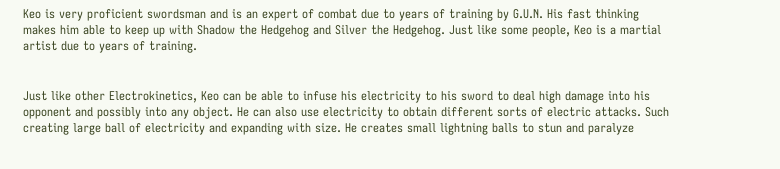Keo is very proficient swordsman and is an expert of combat due to years of training by G.U.N. His fast thinking makes him able to keep up with Shadow the Hedgehog and Silver the Hedgehog. Just like some people, Keo is a martial artist due to years of training.


Just like other Electrokinetics, Keo can be able to infuse his electricity to his sword to deal high damage into his opponent and possibly into any object. He can also use electricity to obtain different sorts of electric attacks. Such creating large ball of electricity and expanding with size. He creates small lightning balls to stun and paralyze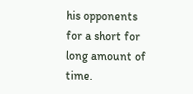his opponents for a short for long amount of time.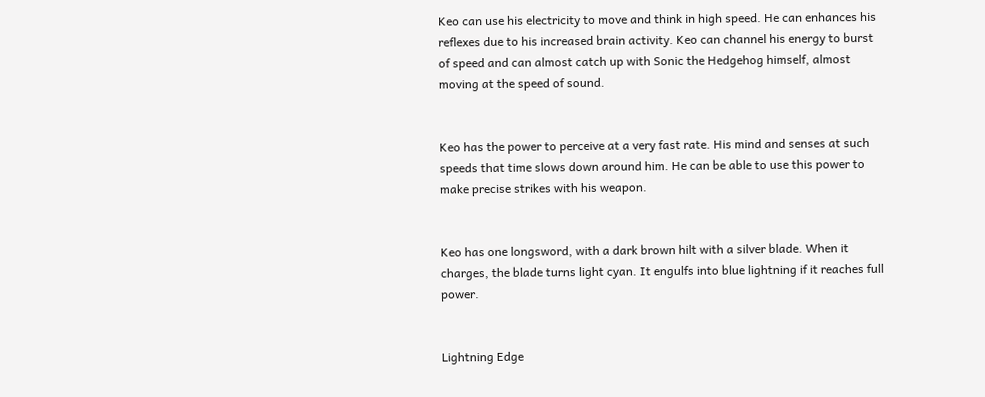Keo can use his electricity to move and think in high speed. He can enhances his reflexes due to his increased brain activity. Keo can channel his energy to burst of speed and can almost catch up with Sonic the Hedgehog himself, almost moving at the speed of sound.


Keo has the power to perceive at a very fast rate. His mind and senses at such speeds that time slows down around him. He can be able to use this power to make precise strikes with his weapon.


Keo has one longsword, with a dark brown hilt with a silver blade. When it charges, the blade turns light cyan. It engulfs into blue lightning if it reaches full power.


Lightning Edge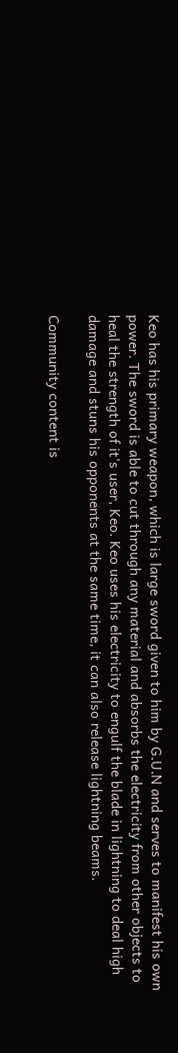Keo has his primary weapon, which is large sword given to him by G.U.N and serves to manifest his own power. The sword is able to cut through any material and absorbs the electricity from other objects to heal the strength of it's user, Keo. Keo uses his electricity to engulf the blade in lightning to deal high damage and stuns his opponents at the same time, it can also release lightning beams.

Community content is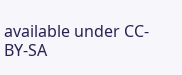available under CC-BY-SA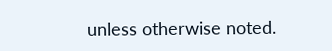unless otherwise noted.